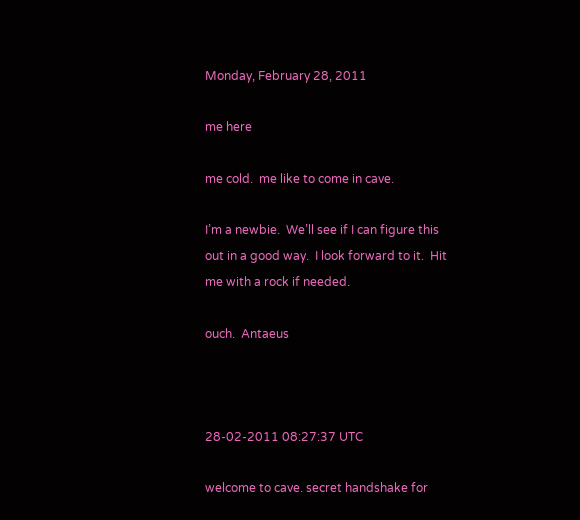Monday, February 28, 2011

me here

me cold.  me like to come in cave.

I’m a newbie.  We’ll see if I can figure this out in a good way.  I look forward to it.  Hit me with a rock if needed.

ouch.  Antaeus



28-02-2011 08:27:37 UTC

welcome to cave. secret handshake for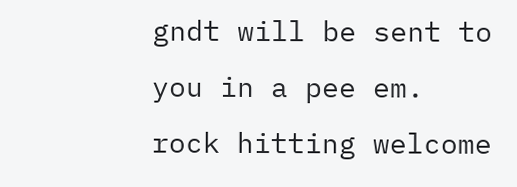gndt will be sent to you in a pee em. rock hitting welcome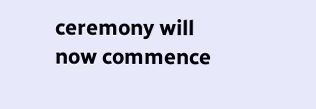ceremony will now commence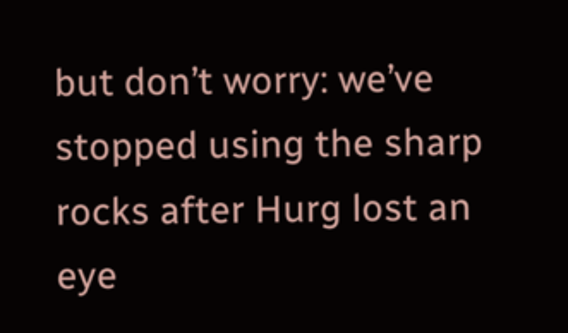but don’t worry: we’ve stopped using the sharp rocks after Hurg lost an eye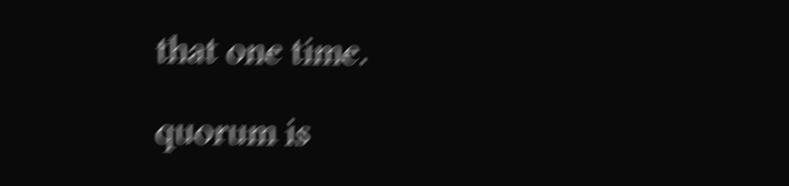that one time.

quorum is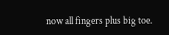now all fingers plus big toe.